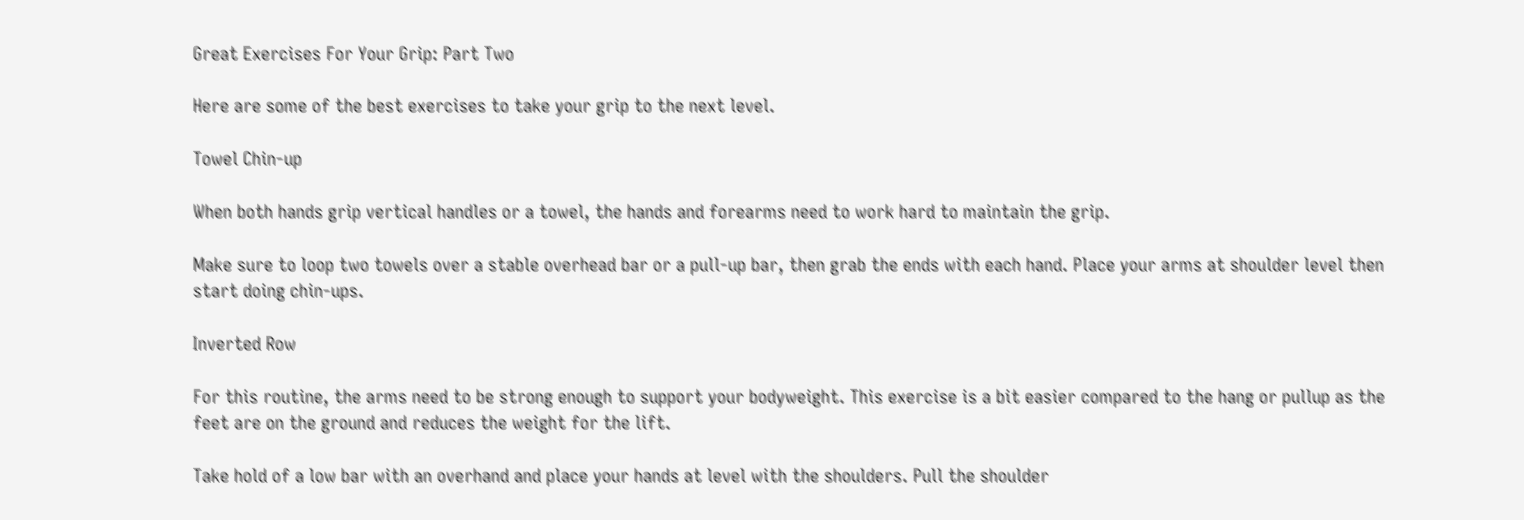Great Exercises For Your Grip: Part Two

Here are some of the best exercises to take your grip to the next level.

Towel Chin-up

When both hands grip vertical handles or a towel, the hands and forearms need to work hard to maintain the grip.

Make sure to loop two towels over a stable overhead bar or a pull-up bar, then grab the ends with each hand. Place your arms at shoulder level then start doing chin-ups.

Inverted Row

For this routine, the arms need to be strong enough to support your bodyweight. This exercise is a bit easier compared to the hang or pullup as the feet are on the ground and reduces the weight for the lift.

Take hold of a low bar with an overhand and place your hands at level with the shoulders. Pull the shoulder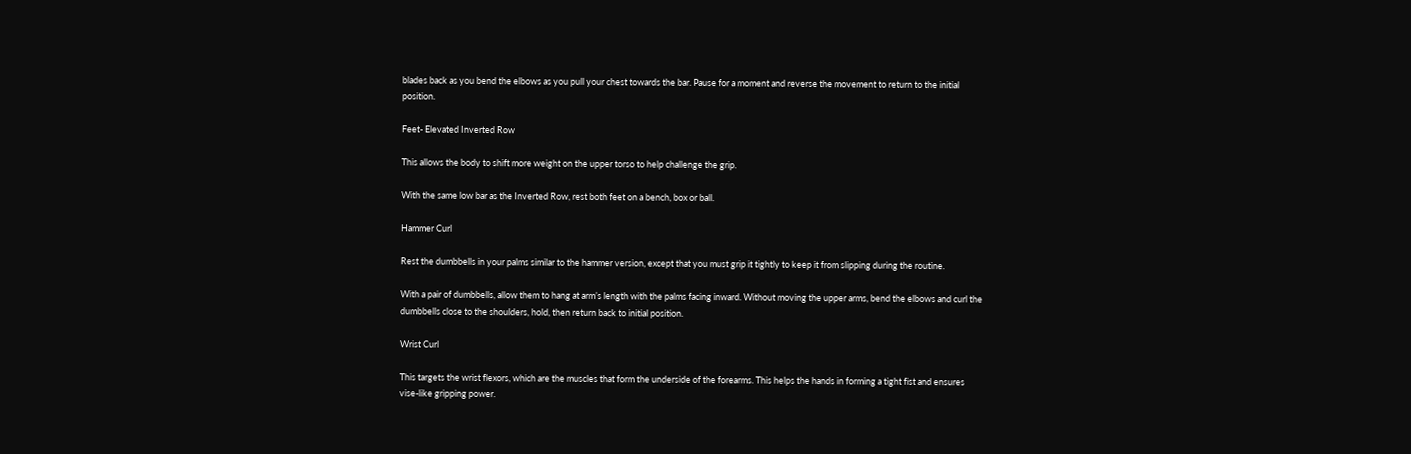blades back as you bend the elbows as you pull your chest towards the bar. Pause for a moment and reverse the movement to return to the initial position.

Feet- Elevated Inverted Row

This allows the body to shift more weight on the upper torso to help challenge the grip.

With the same low bar as the Inverted Row, rest both feet on a bench, box or ball.

Hammer Curl

Rest the dumbbells in your palms similar to the hammer version, except that you must grip it tightly to keep it from slipping during the routine.

With a pair of dumbbells, allow them to hang at arm’s length with the palms facing inward. Without moving the upper arms, bend the elbows and curl the dumbbells close to the shoulders, hold, then return back to initial position.

Wrist Curl

This targets the wrist flexors, which are the muscles that form the underside of the forearms. This helps the hands in forming a tight fist and ensures vise-like gripping power.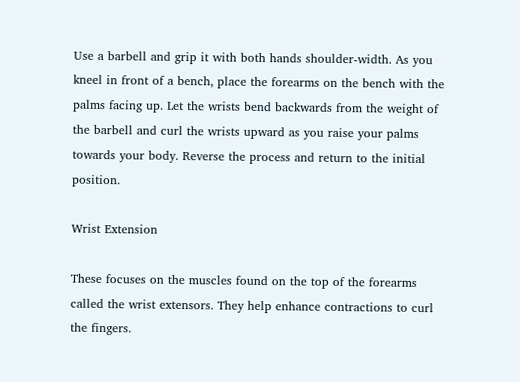Use a barbell and grip it with both hands shoulder-width. As you kneel in front of a bench, place the forearms on the bench with the palms facing up. Let the wrists bend backwards from the weight of the barbell and curl the wrists upward as you raise your palms towards your body. Reverse the process and return to the initial position.

Wrist Extension

These focuses on the muscles found on the top of the forearms called the wrist extensors. They help enhance contractions to curl the fingers.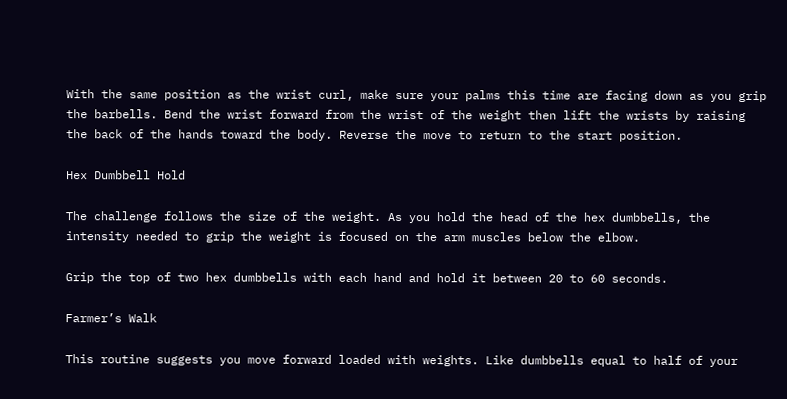With the same position as the wrist curl, make sure your palms this time are facing down as you grip the barbells. Bend the wrist forward from the wrist of the weight then lift the wrists by raising the back of the hands toward the body. Reverse the move to return to the start position.

Hex Dumbbell Hold

The challenge follows the size of the weight. As you hold the head of the hex dumbbells, the intensity needed to grip the weight is focused on the arm muscles below the elbow.

Grip the top of two hex dumbbells with each hand and hold it between 20 to 60 seconds.

Farmer’s Walk

This routine suggests you move forward loaded with weights. Like dumbbells equal to half of your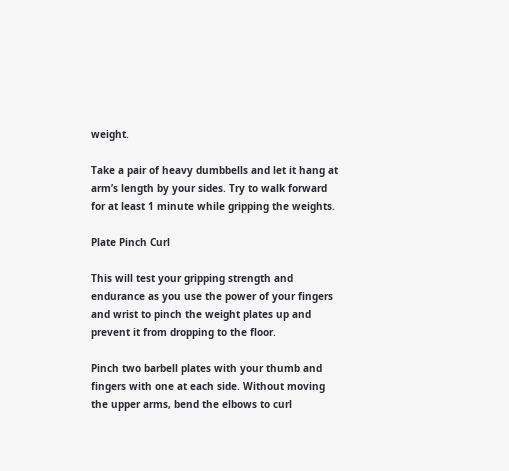weight.

Take a pair of heavy dumbbells and let it hang at arm’s length by your sides. Try to walk forward for at least 1 minute while gripping the weights.

Plate Pinch Curl

This will test your gripping strength and endurance as you use the power of your fingers and wrist to pinch the weight plates up and prevent it from dropping to the floor.

Pinch two barbell plates with your thumb and fingers with one at each side. Without moving the upper arms, bend the elbows to curl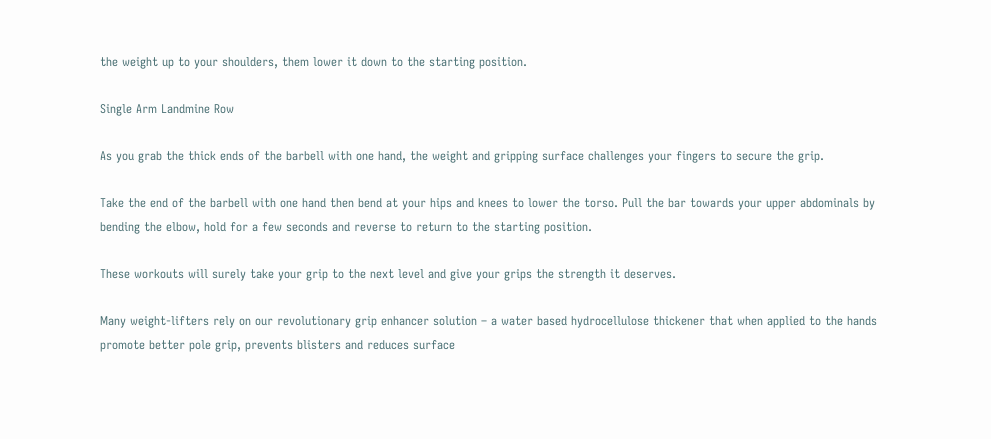the weight up to your shoulders, them lower it down to the starting position.

Single Arm Landmine Row

As you grab the thick ends of the barbell with one hand, the weight and gripping surface challenges your fingers to secure the grip.

Take the end of the barbell with one hand then bend at your hips and knees to lower the torso. Pull the bar towards your upper abdominals by bending the elbow, hold for a few seconds and reverse to return to the starting position.

These workouts will surely take your grip to the next level and give your grips the strength it deserves.

Many weight-lifters rely on our revolutionary grip enhancer solution – a water based hydrocellulose thickener that when applied to the hands promote better pole grip, prevents blisters and reduces surface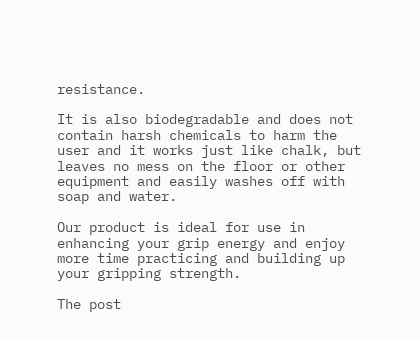resistance.

It is also biodegradable and does not contain harsh chemicals to harm the user and it works just like chalk, but leaves no mess on the floor or other equipment and easily washes off with soap and water.

Our product is ideal for use in enhancing your grip energy and enjoy more time practicing and building up your gripping strength.

The post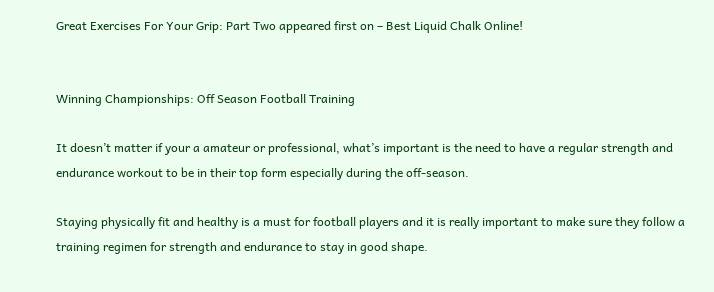Great Exercises For Your Grip: Part Two appeared first on – Best Liquid Chalk Online!


Winning Championships: Off Season Football Training

It doesn’t matter if your a amateur or professional, what’s important is the need to have a regular strength and endurance workout to be in their top form especially during the off-season.

Staying physically fit and healthy is a must for football players and it is really important to make sure they follow a training regimen for strength and endurance to stay in good shape.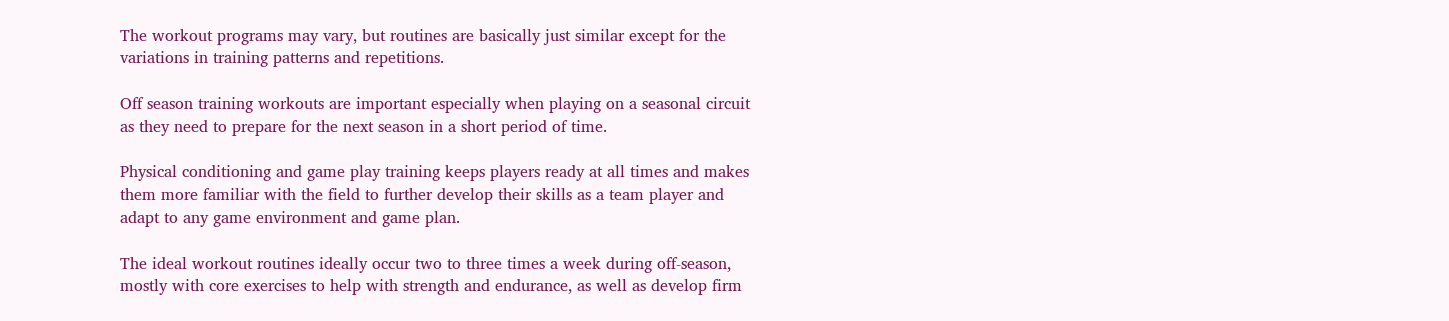The workout programs may vary, but routines are basically just similar except for the variations in training patterns and repetitions.

Off season training workouts are important especially when playing on a seasonal circuit as they need to prepare for the next season in a short period of time.

Physical conditioning and game play training keeps players ready at all times and makes them more familiar with the field to further develop their skills as a team player and adapt to any game environment and game plan.

The ideal workout routines ideally occur two to three times a week during off-season, mostly with core exercises to help with strength and endurance, as well as develop firm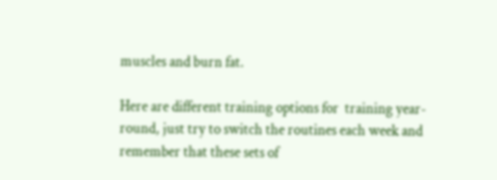muscles and burn fat.

Here are different training options for  training year- round, just try to switch the routines each week and remember that these sets of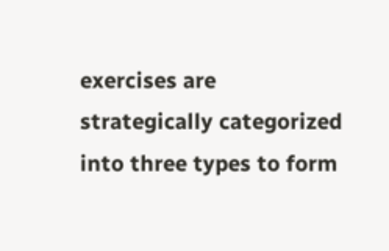exercises are strategically categorized into three types to form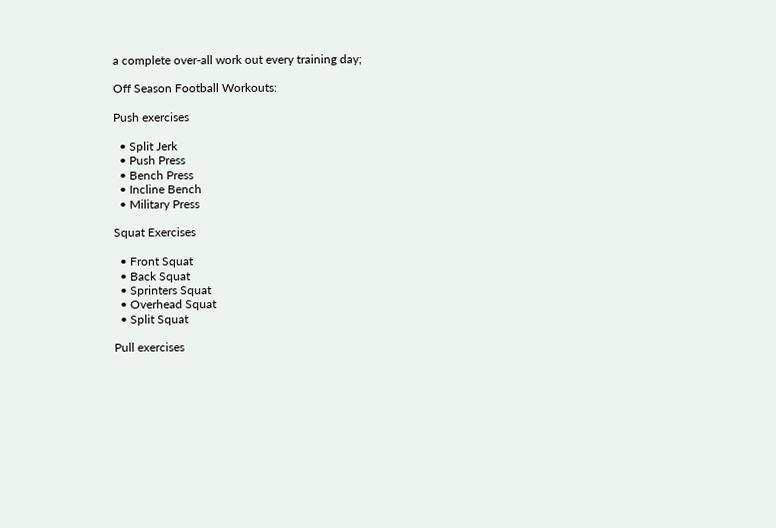a complete over-all work out every training day;

Off Season Football Workouts:

Push exercises

  • Split Jerk
  • Push Press
  • Bench Press
  • Incline Bench
  • Military Press

Squat Exercises

  • Front Squat
  • Back Squat
  • Sprinters Squat
  • Overhead Squat
  • Split Squat

Pull exercises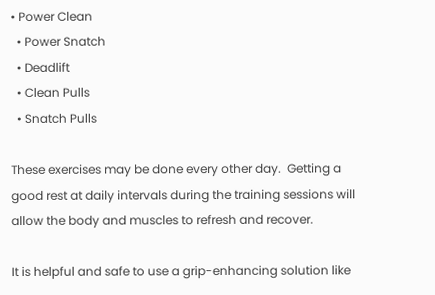• Power Clean
  • Power Snatch
  • Deadlift
  • Clean Pulls
  • Snatch Pulls

These exercises may be done every other day.  Getting a good rest at daily intervals during the training sessions will allow the body and muscles to refresh and recover.

It is helpful and safe to use a grip-enhancing solution like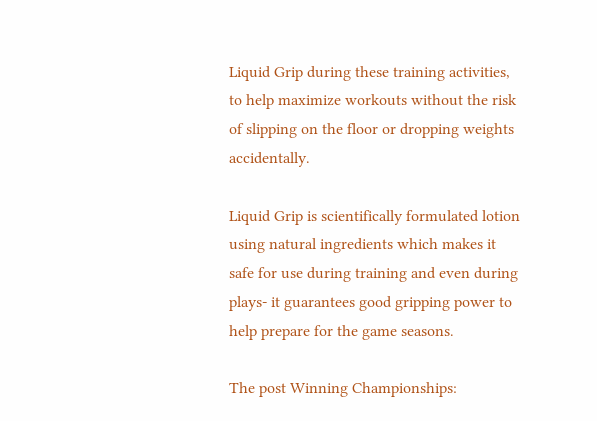Liquid Grip during these training activities, to help maximize workouts without the risk of slipping on the floor or dropping weights accidentally.

Liquid Grip is scientifically formulated lotion using natural ingredients which makes it safe for use during training and even during plays- it guarantees good gripping power to help prepare for the game seasons.

The post Winning Championships: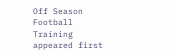Off Season Football Training appeared first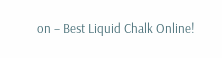on – Best Liquid Chalk Online!